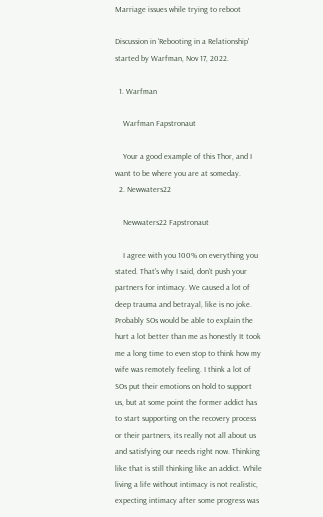Marriage issues while trying to reboot

Discussion in 'Rebooting in a Relationship' started by Warfman, Nov 17, 2022.

  1. Warfman

    Warfman Fapstronaut

    Your a good example of this Thor, and I want to be where you are at someday.
  2. Newwaters22

    Newwaters22 Fapstronaut

    I agree with you 100% on everything you stated. That's why I said, don't push your partners for intimacy. We caused a lot of deep trauma and betrayal, like is no joke. Probably SOs would be able to explain the hurt a lot better than me as honestly It took me a long time to even stop to think how my wife was remotely feeling. I think a lot of SOs put their emotions on hold to support us, but at some point the former addict has to start supporting on the recovery process or their partners, its really not all about us and satisfying our needs right now. Thinking like that is still thinking like an addict. While living a life without intimacy is not realistic, expecting intimacy after some progress was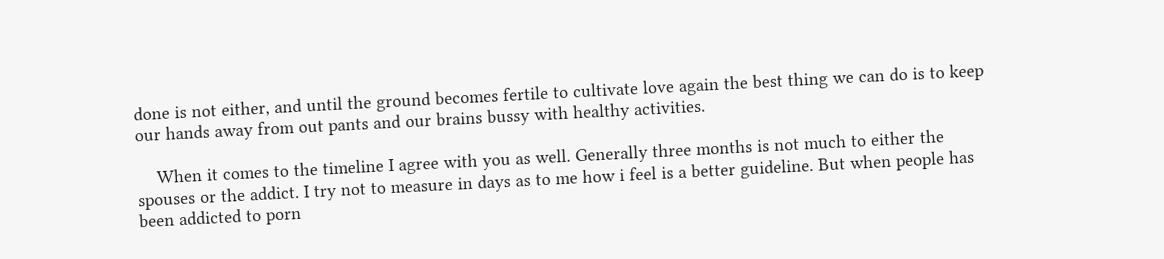done is not either, and until the ground becomes fertile to cultivate love again the best thing we can do is to keep our hands away from out pants and our brains bussy with healthy activities.

    When it comes to the timeline I agree with you as well. Generally three months is not much to either the spouses or the addict. I try not to measure in days as to me how i feel is a better guideline. But when people has been addicted to porn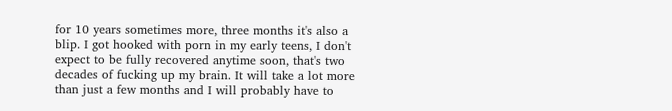for 10 years sometimes more, three months it's also a blip. I got hooked with porn in my early teens, I don't expect to be fully recovered anytime soon, that's two decades of fucking up my brain. It will take a lot more than just a few months and I will probably have to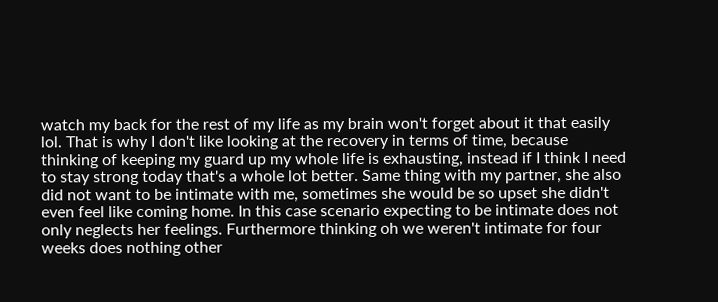watch my back for the rest of my life as my brain won't forget about it that easily lol. That is why I don't like looking at the recovery in terms of time, because thinking of keeping my guard up my whole life is exhausting, instead if I think I need to stay strong today that's a whole lot better. Same thing with my partner, she also did not want to be intimate with me, sometimes she would be so upset she didn't even feel like coming home. In this case scenario expecting to be intimate does not only neglects her feelings. Furthermore thinking oh we weren't intimate for four weeks does nothing other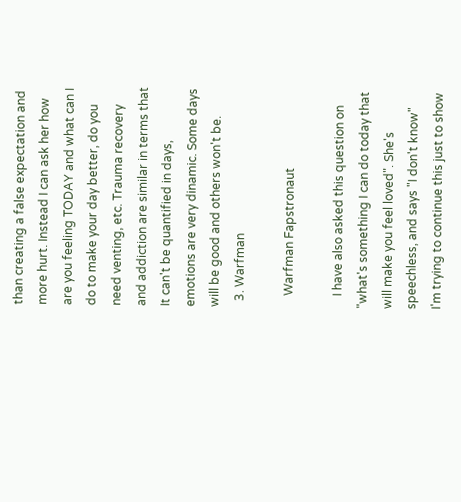than creating a false expectation and more hurt. Instead I can ask her how are you feeling TODAY and what can I do to make your day better, do you need venting, etc. Trauma recovery and addiction are similar in terms that It can't be quantified in days, emotions are very dinamic. Some days will be good and others won't be.
  3. Warfman

    Warfman Fapstronaut

    I have also asked this question on "what's something I can do today that will make you feel loved". She's speechless, and says "I don't know" I'm trying to continue this just to show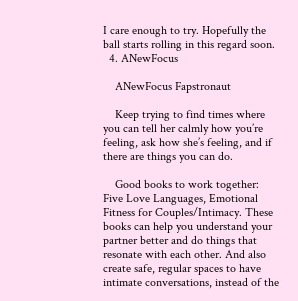I care enough to try. Hopefully the ball starts rolling in this regard soon.
  4. ANewFocus

    ANewFocus Fapstronaut

    Keep trying to find times where you can tell her calmly how you’re feeling, ask how she’s feeling, and if there are things you can do.

    Good books to work together: Five Love Languages, Emotional Fitness for Couples/Intimacy. These books can help you understand your partner better and do things that resonate with each other. And also create safe, regular spaces to have intimate conversations, instead of the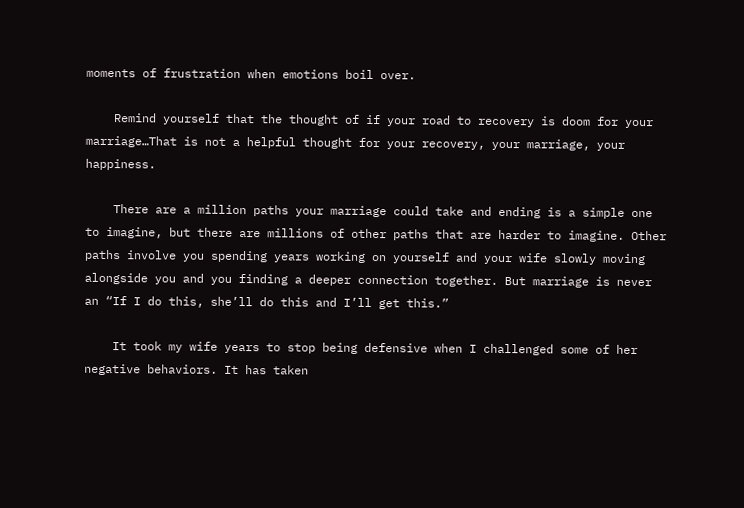moments of frustration when emotions boil over.

    Remind yourself that the thought of if your road to recovery is doom for your marriage…That is not a helpful thought for your recovery, your marriage, your happiness.

    There are a million paths your marriage could take and ending is a simple one to imagine, but there are millions of other paths that are harder to imagine. Other paths involve you spending years working on yourself and your wife slowly moving alongside you and you finding a deeper connection together. But marriage is never an “If I do this, she’ll do this and I’ll get this.”

    It took my wife years to stop being defensive when I challenged some of her negative behaviors. It has taken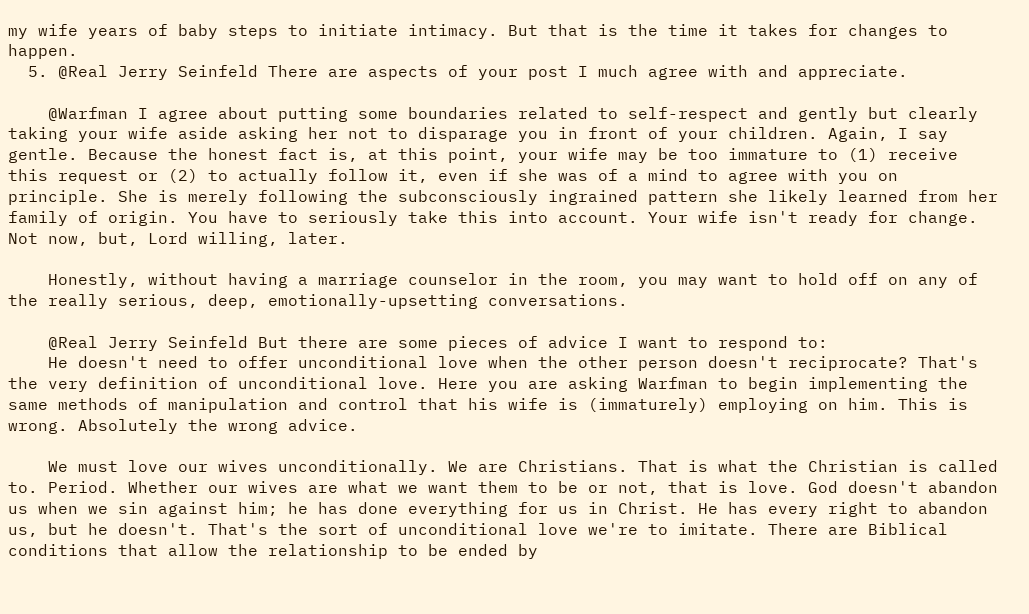my wife years of baby steps to initiate intimacy. But that is the time it takes for changes to happen.
  5. @Real Jerry Seinfeld There are aspects of your post I much agree with and appreciate.

    @Warfman I agree about putting some boundaries related to self-respect and gently but clearly taking your wife aside asking her not to disparage you in front of your children. Again, I say gentle. Because the honest fact is, at this point, your wife may be too immature to (1) receive this request or (2) to actually follow it, even if she was of a mind to agree with you on principle. She is merely following the subconsciously ingrained pattern she likely learned from her family of origin. You have to seriously take this into account. Your wife isn't ready for change. Not now, but, Lord willing, later.

    Honestly, without having a marriage counselor in the room, you may want to hold off on any of the really serious, deep, emotionally-upsetting conversations.

    @Real Jerry Seinfeld But there are some pieces of advice I want to respond to:
    He doesn't need to offer unconditional love when the other person doesn't reciprocate? That's the very definition of unconditional love. Here you are asking Warfman to begin implementing the same methods of manipulation and control that his wife is (immaturely) employing on him. This is wrong. Absolutely the wrong advice.

    We must love our wives unconditionally. We are Christians. That is what the Christian is called to. Period. Whether our wives are what we want them to be or not, that is love. God doesn't abandon us when we sin against him; he has done everything for us in Christ. He has every right to abandon us, but he doesn't. That's the sort of unconditional love we're to imitate. There are Biblical conditions that allow the relationship to be ended by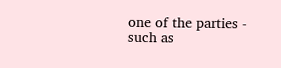one of the parties - such as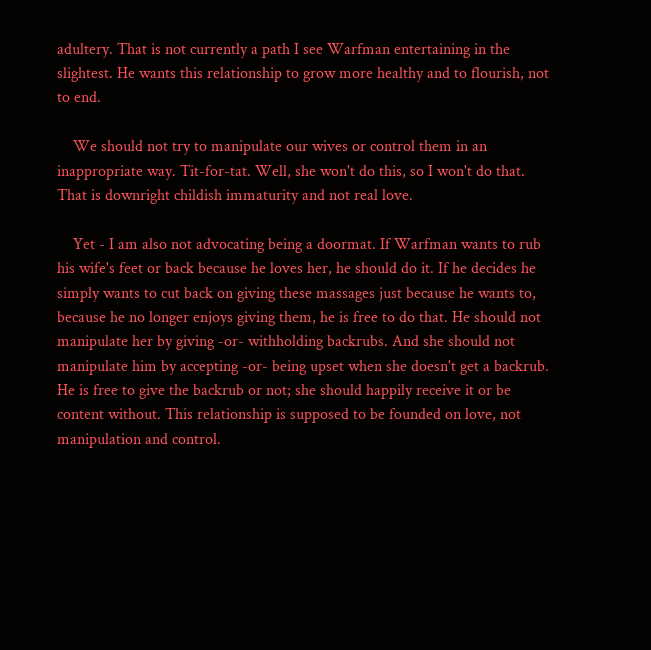adultery. That is not currently a path I see Warfman entertaining in the slightest. He wants this relationship to grow more healthy and to flourish, not to end.

    We should not try to manipulate our wives or control them in an inappropriate way. Tit-for-tat. Well, she won't do this, so I won't do that. That is downright childish immaturity and not real love.

    Yet - I am also not advocating being a doormat. If Warfman wants to rub his wife's feet or back because he loves her, he should do it. If he decides he simply wants to cut back on giving these massages just because he wants to, because he no longer enjoys giving them, he is free to do that. He should not manipulate her by giving -or- withholding backrubs. And she should not manipulate him by accepting -or- being upset when she doesn't get a backrub. He is free to give the backrub or not; she should happily receive it or be content without. This relationship is supposed to be founded on love, not manipulation and control.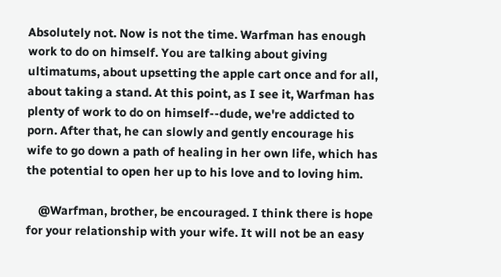Absolutely not. Now is not the time. Warfman has enough work to do on himself. You are talking about giving ultimatums, about upsetting the apple cart once and for all, about taking a stand. At this point, as I see it, Warfman has plenty of work to do on himself--dude, we're addicted to porn. After that, he can slowly and gently encourage his wife to go down a path of healing in her own life, which has the potential to open her up to his love and to loving him.

    @Warfman, brother, be encouraged. I think there is hope for your relationship with your wife. It will not be an easy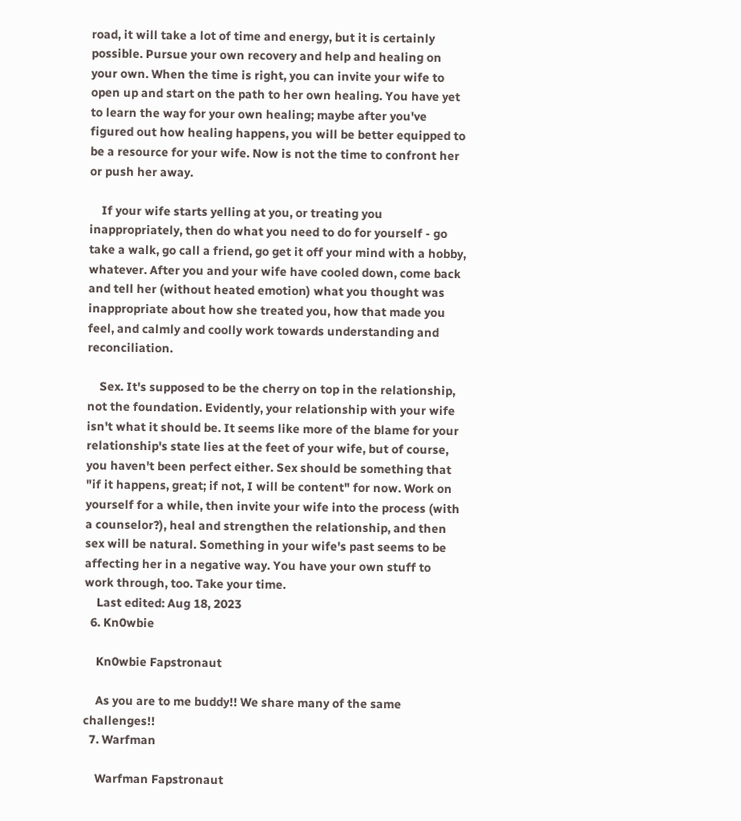road, it will take a lot of time and energy, but it is certainly possible. Pursue your own recovery and help and healing on your own. When the time is right, you can invite your wife to open up and start on the path to her own healing. You have yet to learn the way for your own healing; maybe after you've figured out how healing happens, you will be better equipped to be a resource for your wife. Now is not the time to confront her or push her away.

    If your wife starts yelling at you, or treating you inappropriately, then do what you need to do for yourself - go take a walk, go call a friend, go get it off your mind with a hobby, whatever. After you and your wife have cooled down, come back and tell her (without heated emotion) what you thought was inappropriate about how she treated you, how that made you feel, and calmly and coolly work towards understanding and reconciliation.

    Sex. It's supposed to be the cherry on top in the relationship, not the foundation. Evidently, your relationship with your wife isn't what it should be. It seems like more of the blame for your relationship's state lies at the feet of your wife, but of course, you haven't been perfect either. Sex should be something that "if it happens, great; if not, I will be content" for now. Work on yourself for a while, then invite your wife into the process (with a counselor?), heal and strengthen the relationship, and then sex will be natural. Something in your wife's past seems to be affecting her in a negative way. You have your own stuff to work through, too. Take your time.
    Last edited: Aug 18, 2023
  6. Kn0wbie

    Kn0wbie Fapstronaut

    As you are to me buddy!! We share many of the same challenges!!
  7. Warfman

    Warfman Fapstronaut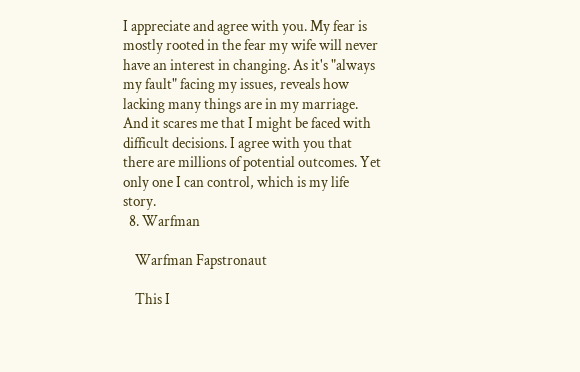I appreciate and agree with you. My fear is mostly rooted in the fear my wife will never have an interest in changing. As it's "always my fault" facing my issues, reveals how lacking many things are in my marriage. And it scares me that I might be faced with difficult decisions. I agree with you that there are millions of potential outcomes. Yet only one I can control, which is my life story.
  8. Warfman

    Warfman Fapstronaut

    This I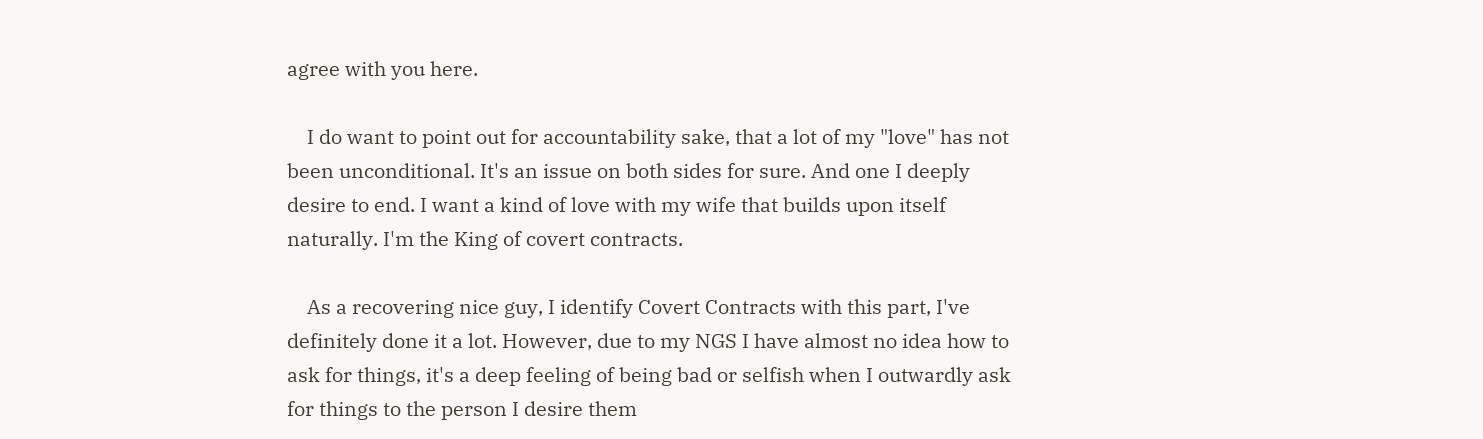agree with you here.

    I do want to point out for accountability sake, that a lot of my "love" has not been unconditional. It's an issue on both sides for sure. And one I deeply desire to end. I want a kind of love with my wife that builds upon itself naturally. I'm the King of covert contracts.

    As a recovering nice guy, I identify Covert Contracts with this part, I've definitely done it a lot. However, due to my NGS I have almost no idea how to ask for things, it's a deep feeling of being bad or selfish when I outwardly ask for things to the person I desire them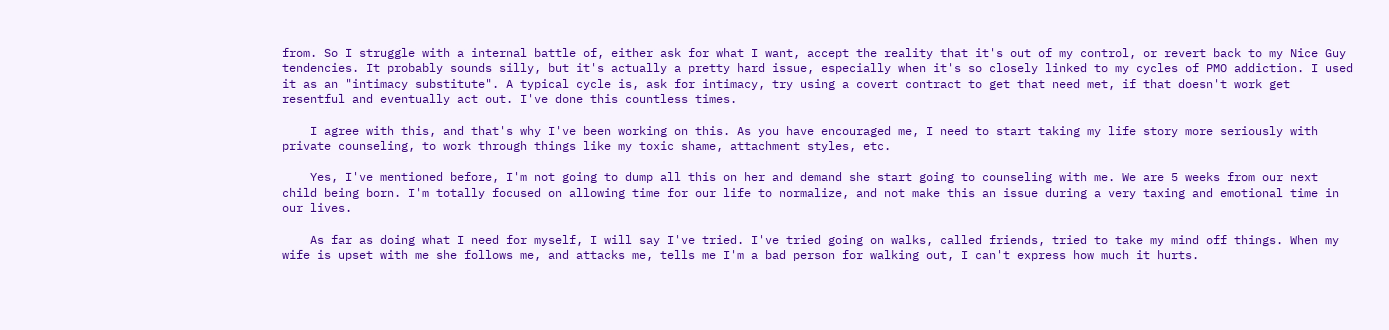from. So I struggle with a internal battle of, either ask for what I want, accept the reality that it's out of my control, or revert back to my Nice Guy tendencies. It probably sounds silly, but it's actually a pretty hard issue, especially when it's so closely linked to my cycles of PMO addiction. I used it as an "intimacy substitute". A typical cycle is, ask for intimacy, try using a covert contract to get that need met, if that doesn't work get resentful and eventually act out. I've done this countless times.

    I agree with this, and that's why I've been working on this. As you have encouraged me, I need to start taking my life story more seriously with private counseling, to work through things like my toxic shame, attachment styles, etc.

    Yes, I've mentioned before, I'm not going to dump all this on her and demand she start going to counseling with me. We are 5 weeks from our next child being born. I'm totally focused on allowing time for our life to normalize, and not make this an issue during a very taxing and emotional time in our lives.

    As far as doing what I need for myself, I will say I've tried. I've tried going on walks, called friends, tried to take my mind off things. When my wife is upset with me she follows me, and attacks me, tells me I'm a bad person for walking out, I can't express how much it hurts.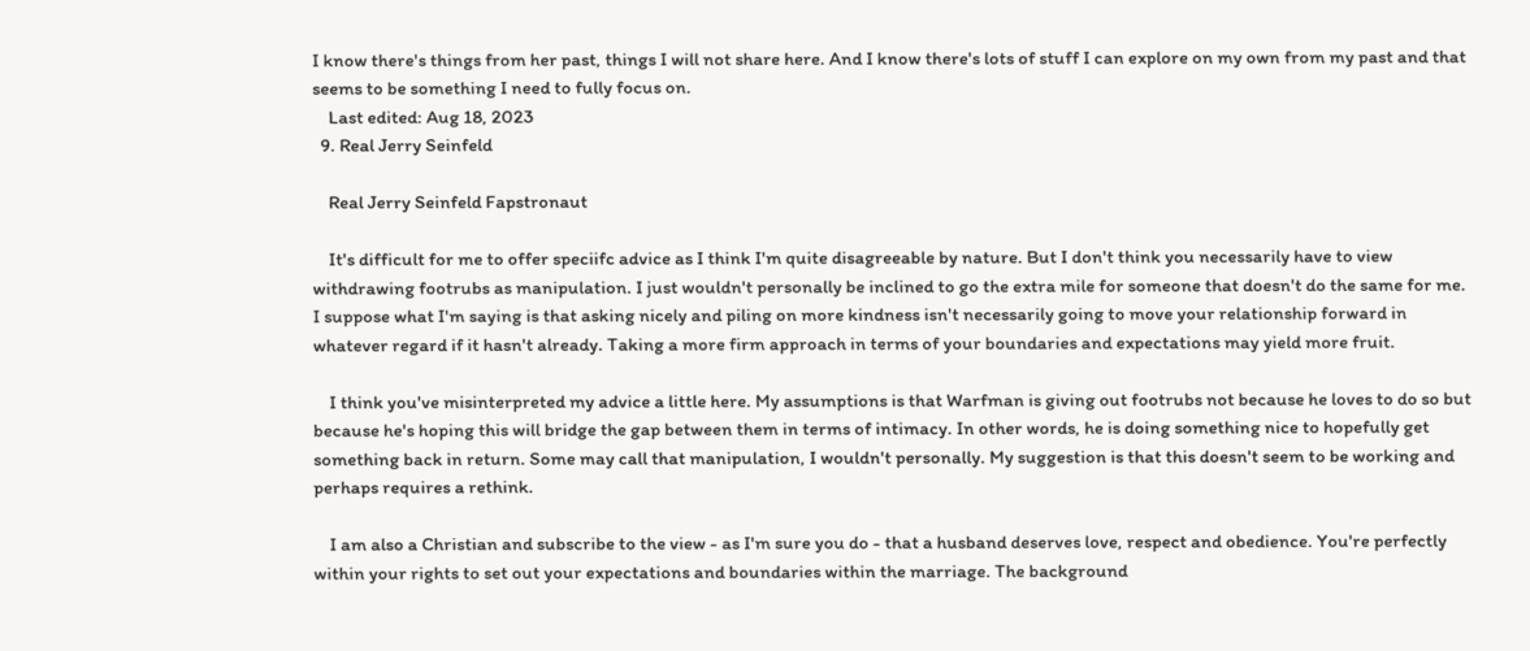I know there's things from her past, things I will not share here. And I know there's lots of stuff I can explore on my own from my past and that seems to be something I need to fully focus on.
    Last edited: Aug 18, 2023
  9. Real Jerry Seinfeld

    Real Jerry Seinfeld Fapstronaut

    It's difficult for me to offer speciifc advice as I think I'm quite disagreeable by nature. But I don't think you necessarily have to view withdrawing footrubs as manipulation. I just wouldn't personally be inclined to go the extra mile for someone that doesn't do the same for me. I suppose what I'm saying is that asking nicely and piling on more kindness isn't necessarily going to move your relationship forward in whatever regard if it hasn't already. Taking a more firm approach in terms of your boundaries and expectations may yield more fruit.

    I think you've misinterpreted my advice a little here. My assumptions is that Warfman is giving out footrubs not because he loves to do so but because he's hoping this will bridge the gap between them in terms of intimacy. In other words, he is doing something nice to hopefully get something back in return. Some may call that manipulation, I wouldn't personally. My suggestion is that this doesn't seem to be working and perhaps requires a rethink.

    I am also a Christian and subscribe to the view - as I'm sure you do - that a husband deserves love, respect and obedience. You're perfectly within your rights to set out your expectations and boundaries within the marriage. The background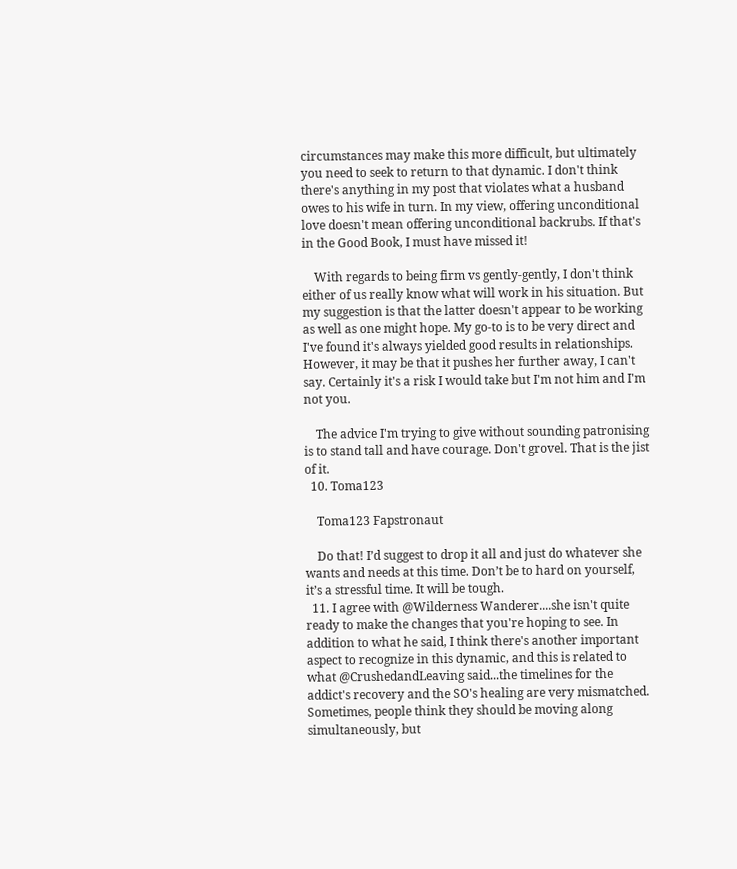circumstances may make this more difficult, but ultimately you need to seek to return to that dynamic. I don't think there's anything in my post that violates what a husband owes to his wife in turn. In my view, offering unconditional love doesn't mean offering unconditional backrubs. If that's in the Good Book, I must have missed it!

    With regards to being firm vs gently-gently, I don't think either of us really know what will work in his situation. But my suggestion is that the latter doesn't appear to be working as well as one might hope. My go-to is to be very direct and I've found it's always yielded good results in relationships. However, it may be that it pushes her further away, I can't say. Certainly it's a risk I would take but I'm not him and I'm not you.

    The advice I'm trying to give without sounding patronising is to stand tall and have courage. Don't grovel. That is the jist of it.
  10. Toma123

    Toma123 Fapstronaut

    Do that! I’d suggest to drop it all and just do whatever she wants and needs at this time. Don’t be to hard on yourself, it’s a stressful time. It will be tough.
  11. I agree with @Wilderness Wanderer....she isn't quite ready to make the changes that you're hoping to see. In addition to what he said, I think there's another important aspect to recognize in this dynamic, and this is related to what @CrushedandLeaving said...the timelines for the addict's recovery and the SO's healing are very mismatched. Sometimes, people think they should be moving along simultaneously, but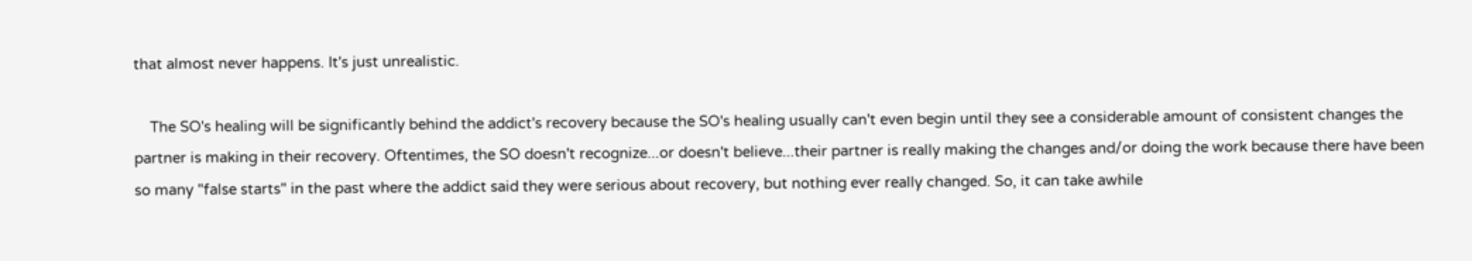that almost never happens. It's just unrealistic.

    The SO's healing will be significantly behind the addict's recovery because the SO's healing usually can't even begin until they see a considerable amount of consistent changes the partner is making in their recovery. Oftentimes, the SO doesn't recognize...or doesn't believe...their partner is really making the changes and/or doing the work because there have been so many "false starts" in the past where the addict said they were serious about recovery, but nothing ever really changed. So, it can take awhile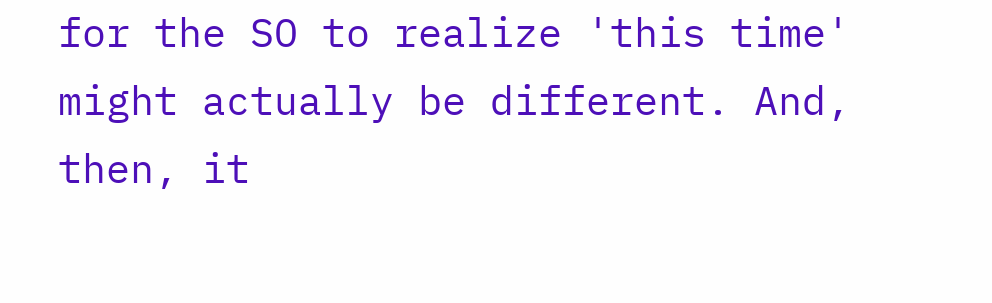for the SO to realize 'this time' might actually be different. And, then, it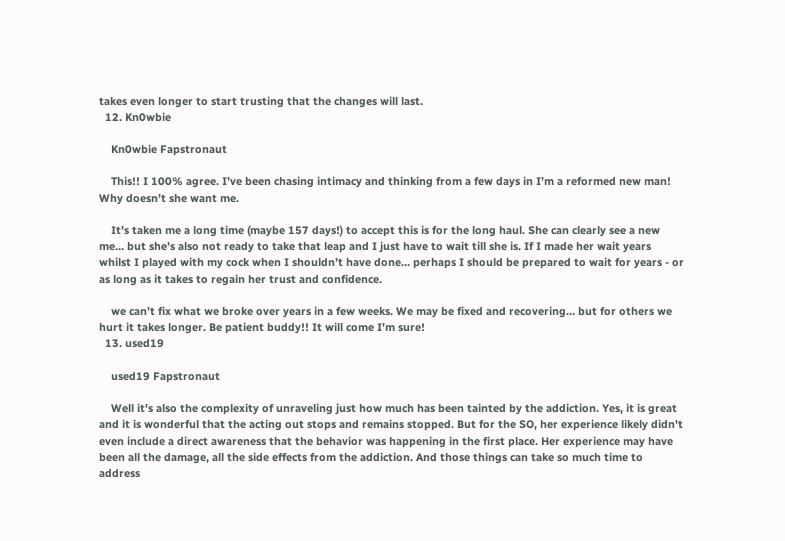takes even longer to start trusting that the changes will last.
  12. Kn0wbie

    Kn0wbie Fapstronaut

    This!! I 100% agree. I’ve been chasing intimacy and thinking from a few days in I’m a reformed new man! Why doesn’t she want me.

    It’s taken me a long time (maybe 157 days!) to accept this is for the long haul. She can clearly see a new me… but she’s also not ready to take that leap and I just have to wait till she is. If I made her wait years whilst I played with my cock when I shouldn’t have done… perhaps I should be prepared to wait for years - or as long as it takes to regain her trust and confidence.

    we can’t fix what we broke over years in a few weeks. We may be fixed and recovering… but for others we hurt it takes longer. Be patient buddy!! It will come I’m sure!
  13. used19

    used19 Fapstronaut

    Well it's also the complexity of unraveling just how much has been tainted by the addiction. Yes, it is great and it is wonderful that the acting out stops and remains stopped. But for the SO, her experience likely didn't even include a direct awareness that the behavior was happening in the first place. Her experience may have been all the damage, all the side effects from the addiction. And those things can take so much time to address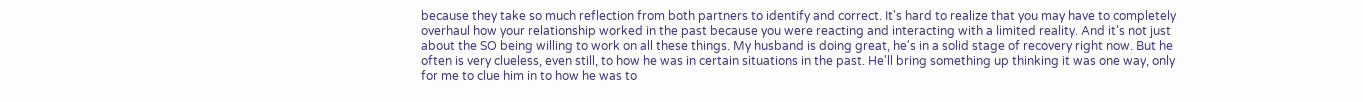because they take so much reflection from both partners to identify and correct. It's hard to realize that you may have to completely overhaul how your relationship worked in the past because you were reacting and interacting with a limited reality. And it's not just about the SO being willing to work on all these things. My husband is doing great, he's in a solid stage of recovery right now. But he often is very clueless, even still, to how he was in certain situations in the past. He'll bring something up thinking it was one way, only for me to clue him in to how he was to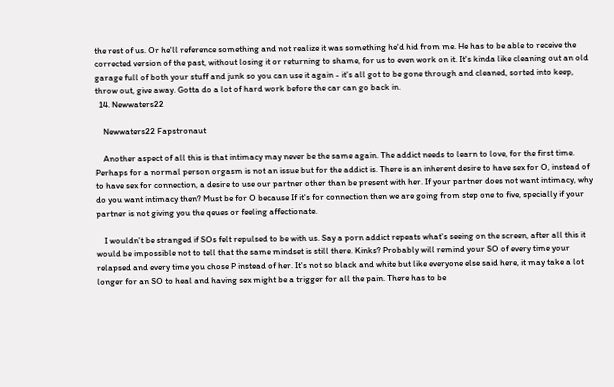the rest of us. Or he'll reference something and not realize it was something he'd hid from me. He has to be able to receive the corrected version of the past, without losing it or returning to shame, for us to even work on it. It's kinda like cleaning out an old garage full of both your stuff and junk so you can use it again - it's all got to be gone through and cleaned, sorted into keep, throw out, give away. Gotta do a lot of hard work before the car can go back in.
  14. Newwaters22

    Newwaters22 Fapstronaut

    Another aspect of all this is that intimacy may never be the same again. The addict needs to learn to love, for the first time. Perhaps for a normal person orgasm is not an issue but for the addict is. There is an inherent desire to have sex for O, instead of to have sex for connection, a desire to use our partner other than be present with her. If your partner does not want intimacy, why do you want intimacy then? Must be for O because If it's for connection then we are going from step one to five, specially if your partner is not giving you the qeues or feeling affectionate.

    I wouldn't be stranged if SOs felt repulsed to be with us. Say a porn addict repeats what's seeing on the screen, after all this it would be impossible not to tell that the same mindset is still there. Kinks? Probably will remind your SO of every time your relapsed and every time you chose P instead of her. It's not so black and white but like everyone else said here, it may take a lot longer for an SO to heal and having sex might be a trigger for all the pain. There has to be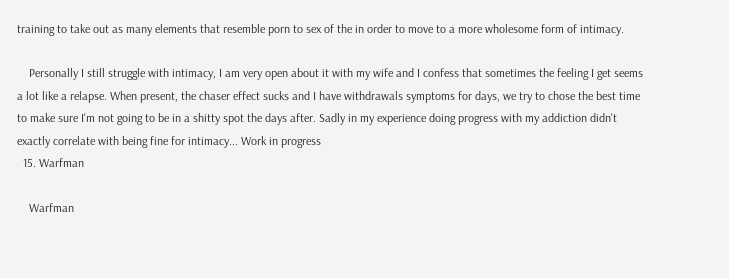training to take out as many elements that resemble porn to sex of the in order to move to a more wholesome form of intimacy.

    Personally I still struggle with intimacy, I am very open about it with my wife and I confess that sometimes the feeling I get seems a lot like a relapse. When present, the chaser effect sucks and I have withdrawals symptoms for days, we try to chose the best time to make sure I'm not going to be in a shitty spot the days after. Sadly in my experience doing progress with my addiction didn't exactly correlate with being fine for intimacy... Work in progress
  15. Warfman

    Warfman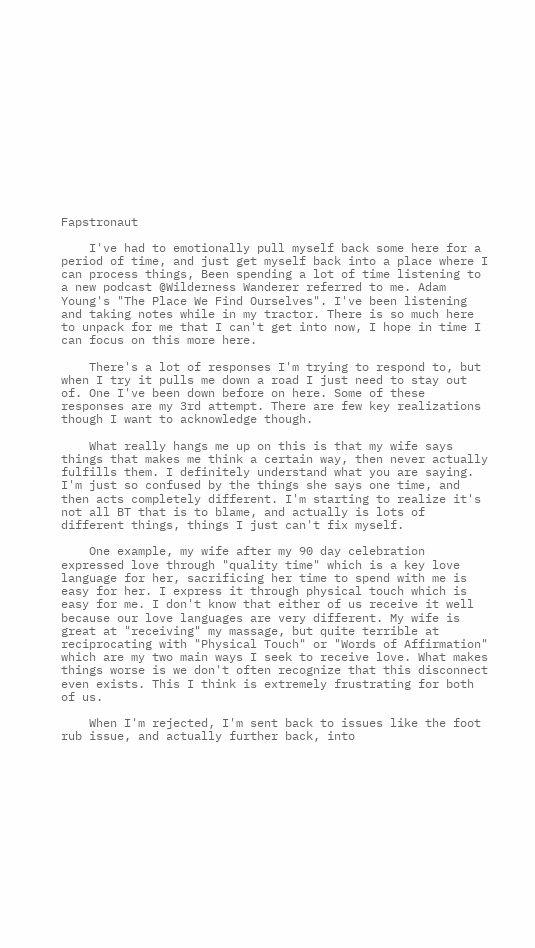Fapstronaut

    I've had to emotionally pull myself back some here for a period of time, and just get myself back into a place where I can process things, Been spending a lot of time listening to a new podcast @Wilderness Wanderer referred to me. Adam Young's "The Place We Find Ourselves". I've been listening and taking notes while in my tractor. There is so much here to unpack for me that I can't get into now, I hope in time I can focus on this more here.

    There's a lot of responses I'm trying to respond to, but when I try it pulls me down a road I just need to stay out of. One I've been down before on here. Some of these responses are my 3rd attempt. There are few key realizations though I want to acknowledge though.

    What really hangs me up on this is that my wife says things that makes me think a certain way, then never actually fulfills them. I definitely understand what you are saying. I'm just so confused by the things she says one time, and then acts completely different. I'm starting to realize it's not all BT that is to blame, and actually is lots of different things, things I just can't fix myself.

    One example, my wife after my 90 day celebration expressed love through "quality time" which is a key love language for her, sacrificing her time to spend with me is easy for her. I express it through physical touch which is easy for me. I don't know that either of us receive it well because our love languages are very different. My wife is great at "receiving" my massage, but quite terrible at reciprocating with "Physical Touch" or "Words of Affirmation" which are my two main ways I seek to receive love. What makes things worse is we don't often recognize that this disconnect even exists. This I think is extremely frustrating for both of us.

    When I'm rejected, I'm sent back to issues like the foot rub issue, and actually further back, into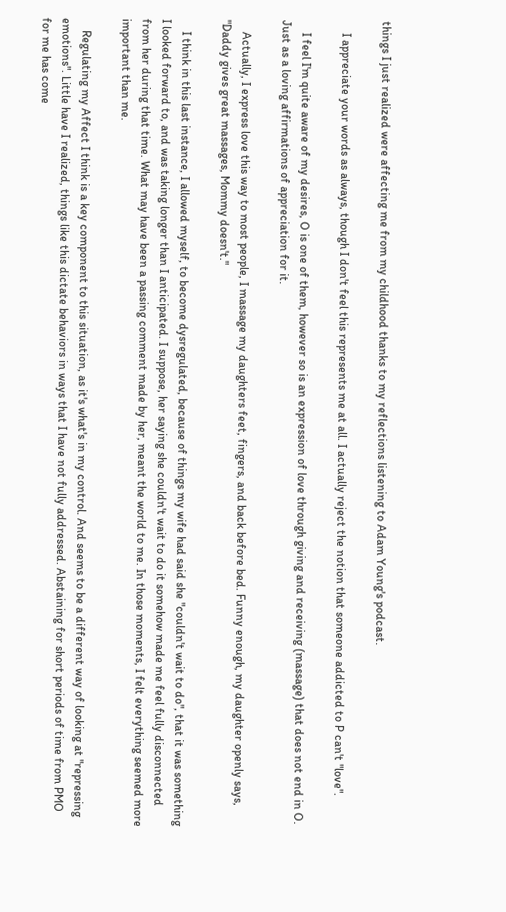things I just realized were affecting me from my childhood thanks to my reflections listening to Adam Young's podcast.

    I appreciate your words as always, though I don't feel this represents me at all. I actually reject the notion that someone addicted to P can't "love".

    I feel I'm quite aware of my desires, O is one of them, however so is an expression of love through giving and receiving (massage) that does not end in O. Just as a loving affirmations of appreciation for it.

    Actually, I express love this way to most people, I massage my daughters feet, fingers, and back before bed. Funny enough, my daughter openly says, "Daddy gives great massages, Mommy doesn't."

    I think in this last instance, I allowed myself, to become dysregulated, because of things my wife had said she "couldn't wait to do", that it was something I looked forward to, and was taking longer than I anticipated. I suppose, her saying she couldn't wait to do it somehow made me feel fully disconnected from her during that time. What may have been a passing comment made by her, meant the world to me. In those moments, I felt everything seemed more important than me.

    Regulating my Affect I think is a key component to this situation, as it's what's in my control. And seems to be a different way of looking at "repressing emotions". Little have I realized, things like this dictate behaviors in ways that I have not fully addressed. Abstaining for short periods of time from PMO for me has come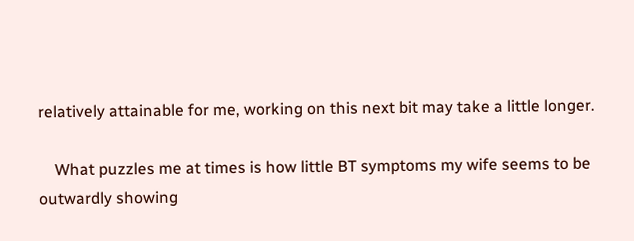relatively attainable for me, working on this next bit may take a little longer.

    What puzzles me at times is how little BT symptoms my wife seems to be outwardly showing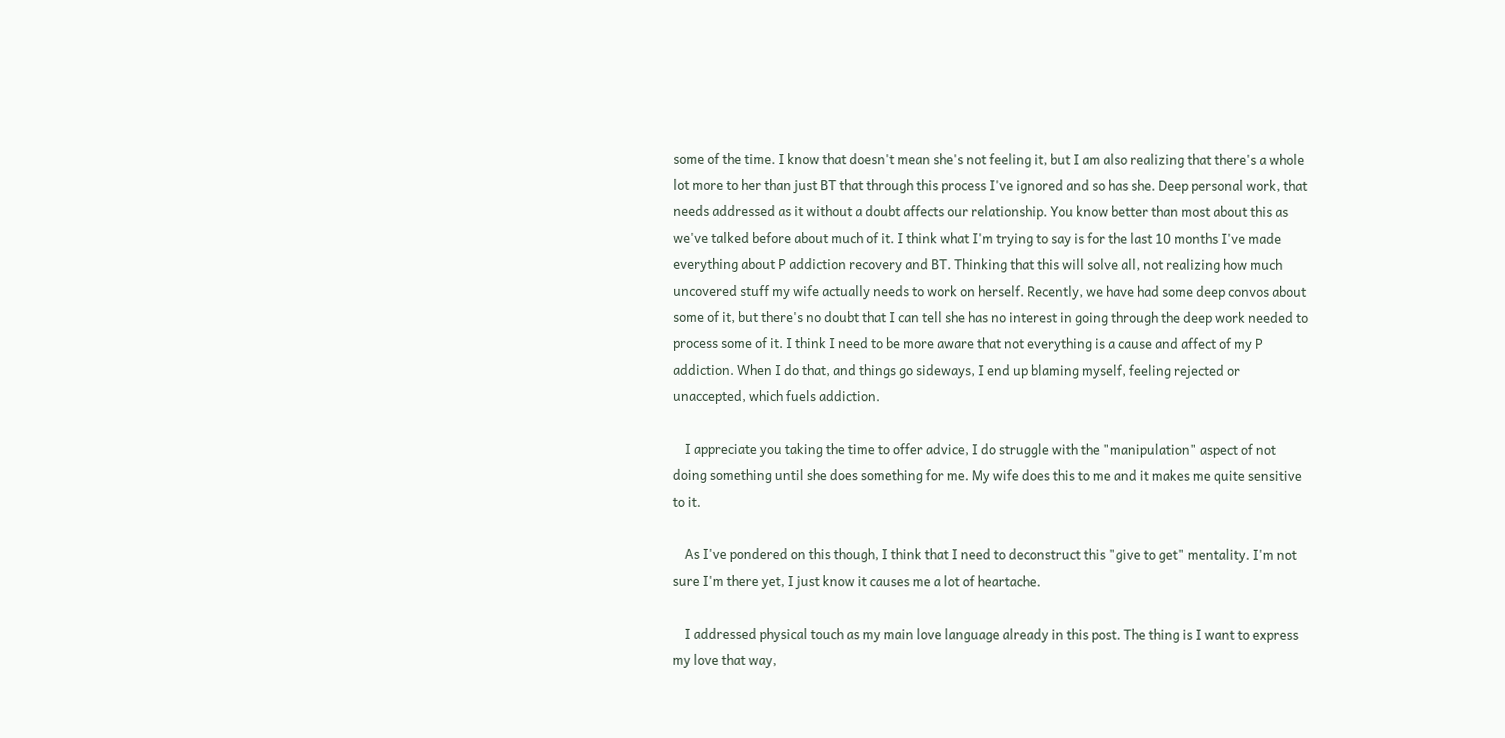some of the time. I know that doesn't mean she's not feeling it, but I am also realizing that there's a whole lot more to her than just BT that through this process I've ignored and so has she. Deep personal work, that needs addressed as it without a doubt affects our relationship. You know better than most about this as we've talked before about much of it. I think what I'm trying to say is for the last 10 months I've made everything about P addiction recovery and BT. Thinking that this will solve all, not realizing how much uncovered stuff my wife actually needs to work on herself. Recently, we have had some deep convos about some of it, but there's no doubt that I can tell she has no interest in going through the deep work needed to process some of it. I think I need to be more aware that not everything is a cause and affect of my P addiction. When I do that, and things go sideways, I end up blaming myself, feeling rejected or unaccepted, which fuels addiction.

    I appreciate you taking the time to offer advice, I do struggle with the "manipulation" aspect of not doing something until she does something for me. My wife does this to me and it makes me quite sensitive to it.

    As I've pondered on this though, I think that I need to deconstruct this "give to get" mentality. I'm not sure I'm there yet, I just know it causes me a lot of heartache.

    I addressed physical touch as my main love language already in this post. The thing is I want to express my love that way,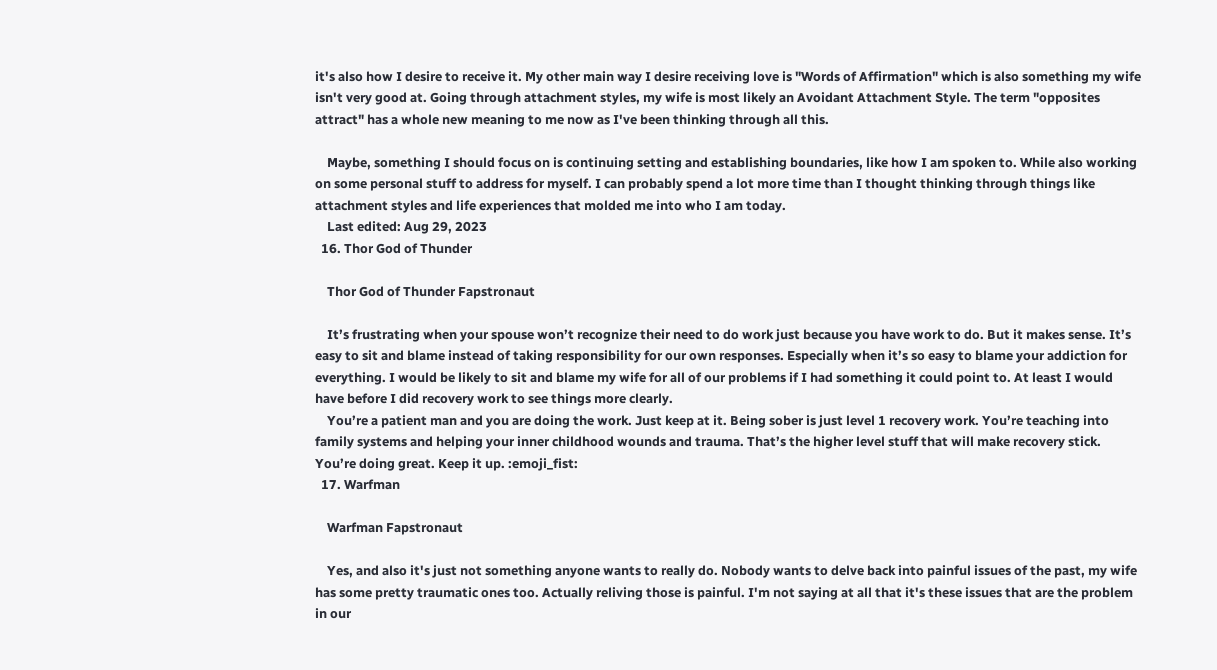it's also how I desire to receive it. My other main way I desire receiving love is "Words of Affirmation" which is also something my wife isn't very good at. Going through attachment styles, my wife is most likely an Avoidant Attachment Style. The term "opposites attract" has a whole new meaning to me now as I've been thinking through all this.

    Maybe, something I should focus on is continuing setting and establishing boundaries, like how I am spoken to. While also working on some personal stuff to address for myself. I can probably spend a lot more time than I thought thinking through things like attachment styles and life experiences that molded me into who I am today.
    Last edited: Aug 29, 2023
  16. Thor God of Thunder

    Thor God of Thunder Fapstronaut

    It’s frustrating when your spouse won’t recognize their need to do work just because you have work to do. But it makes sense. It’s easy to sit and blame instead of taking responsibility for our own responses. Especially when it’s so easy to blame your addiction for everything. I would be likely to sit and blame my wife for all of our problems if I had something it could point to. At least I would have before I did recovery work to see things more clearly.
    You’re a patient man and you are doing the work. Just keep at it. Being sober is just level 1 recovery work. You’re teaching into family systems and helping your inner childhood wounds and trauma. That’s the higher level stuff that will make recovery stick. You’re doing great. Keep it up. :emoji_fist:
  17. Warfman

    Warfman Fapstronaut

    Yes, and also it's just not something anyone wants to really do. Nobody wants to delve back into painful issues of the past, my wife has some pretty traumatic ones too. Actually reliving those is painful. I'm not saying at all that it's these issues that are the problem in our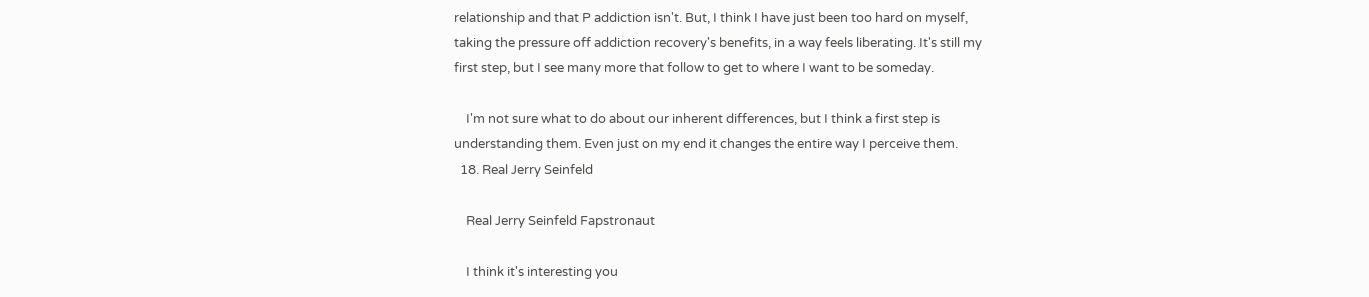relationship and that P addiction isn't. But, I think I have just been too hard on myself, taking the pressure off addiction recovery's benefits, in a way feels liberating. It's still my first step, but I see many more that follow to get to where I want to be someday.

    I'm not sure what to do about our inherent differences, but I think a first step is understanding them. Even just on my end it changes the entire way I perceive them.
  18. Real Jerry Seinfeld

    Real Jerry Seinfeld Fapstronaut

    I think it's interesting you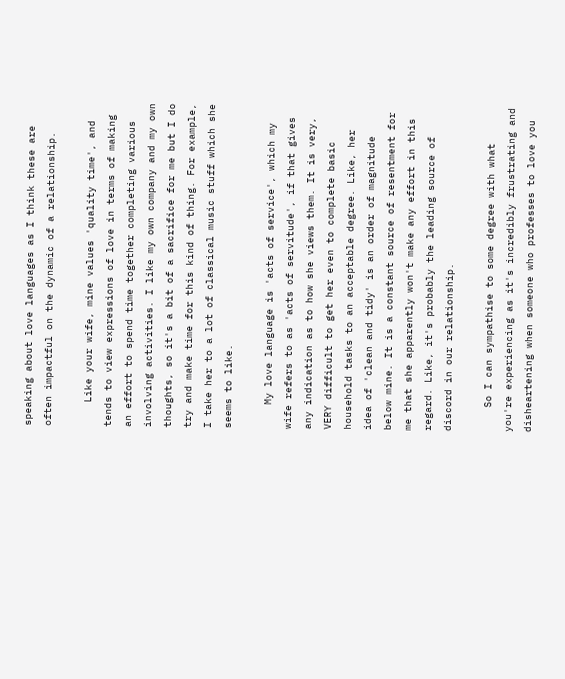speaking about love languages as I think these are often impactful on the dynamic of a relationship.

    Like your wife, mine values 'quality time', and tends to view expressions of love in terms of making an effort to spend time together completing various involving activities. I like my own company and my own thoughts, so it's a bit of a sacrifice for me but I do try and make time for this kind of thing. For example, I take her to a lot of classical music stuff which she seems to like.

    My love language is 'acts of service', which my wife refers to as 'acts of servitude', if that gives any indication as to how she views them. It is very, VERY difficult to get her even to complete basic household tasks to an acceptable degree. Like, her idea of 'clean and tidy' is an order of magnitude below mine. It is a constant source of resentment for me that she apparently won't make any effort in this regard. Like, it's probably the leading source of discord in our relationship.

    So I can sympathise to some degree with what you're experiencing as it's incredibly frustrating and disheartening when someone who professes to love you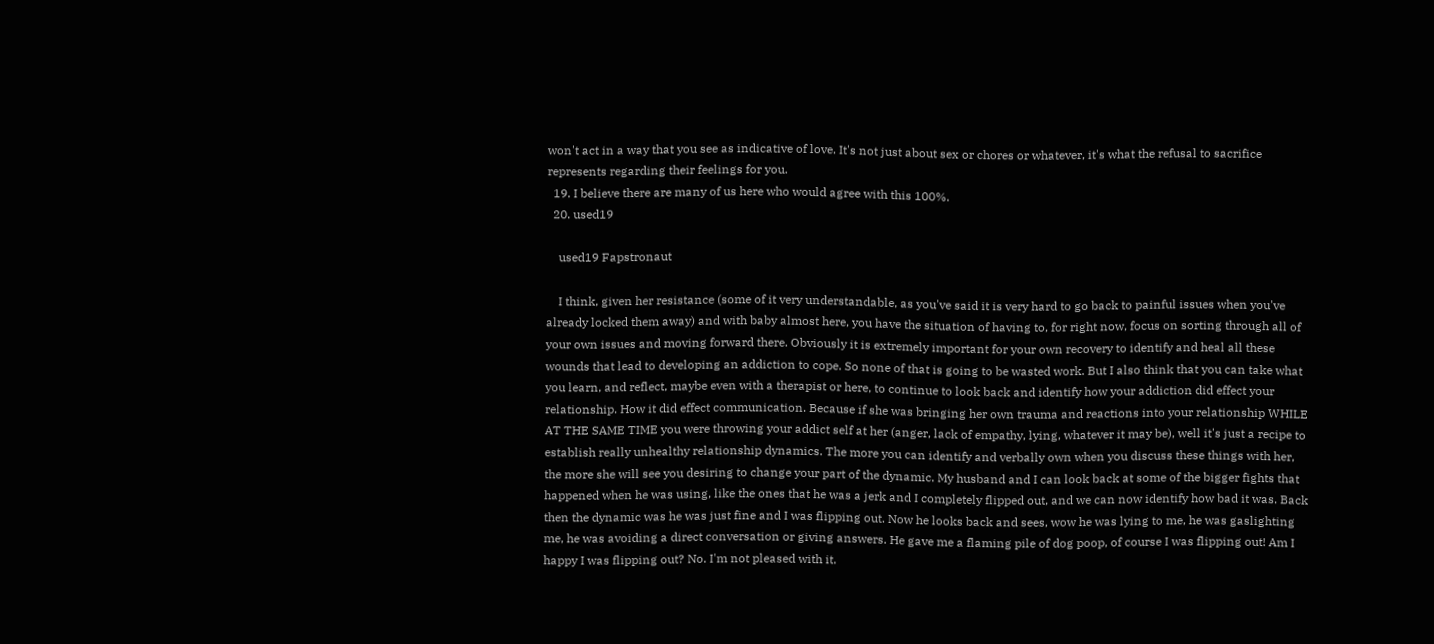won't act in a way that you see as indicative of love. It's not just about sex or chores or whatever, it's what the refusal to sacrifice represents regarding their feelings for you.
  19. I believe there are many of us here who would agree with this 100%.
  20. used19

    used19 Fapstronaut

    I think, given her resistance (some of it very understandable, as you've said it is very hard to go back to painful issues when you've already locked them away) and with baby almost here, you have the situation of having to, for right now, focus on sorting through all of your own issues and moving forward there. Obviously it is extremely important for your own recovery to identify and heal all these wounds that lead to developing an addiction to cope. So none of that is going to be wasted work. But I also think that you can take what you learn, and reflect, maybe even with a therapist or here, to continue to look back and identify how your addiction did effect your relationship. How it did effect communication. Because if she was bringing her own trauma and reactions into your relationship WHILE AT THE SAME TIME you were throwing your addict self at her (anger, lack of empathy, lying, whatever it may be), well it's just a recipe to establish really unhealthy relationship dynamics. The more you can identify and verbally own when you discuss these things with her, the more she will see you desiring to change your part of the dynamic. My husband and I can look back at some of the bigger fights that happened when he was using, like the ones that he was a jerk and I completely flipped out, and we can now identify how bad it was. Back then the dynamic was he was just fine and I was flipping out. Now he looks back and sees, wow he was lying to me, he was gaslighting me, he was avoiding a direct conversation or giving answers. He gave me a flaming pile of dog poop, of course I was flipping out! Am I happy I was flipping out? No. I'm not pleased with it.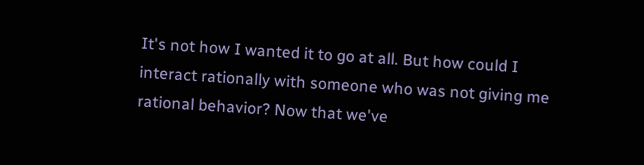It's not how I wanted it to go at all. But how could I interact rationally with someone who was not giving me rational behavior? Now that we've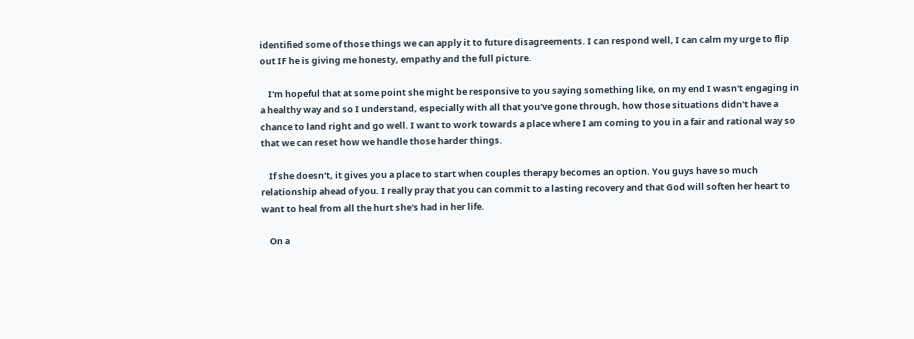identified some of those things we can apply it to future disagreements. I can respond well, I can calm my urge to flip out IF he is giving me honesty, empathy and the full picture.

    I'm hopeful that at some point she might be responsive to you saying something like, on my end I wasn't engaging in a healthy way and so I understand, especially with all that you've gone through, how those situations didn't have a chance to land right and go well. I want to work towards a place where I am coming to you in a fair and rational way so that we can reset how we handle those harder things.

    If she doesn't, it gives you a place to start when couples therapy becomes an option. You guys have so much relationship ahead of you. I really pray that you can commit to a lasting recovery and that God will soften her heart to want to heal from all the hurt she's had in her life.

    On a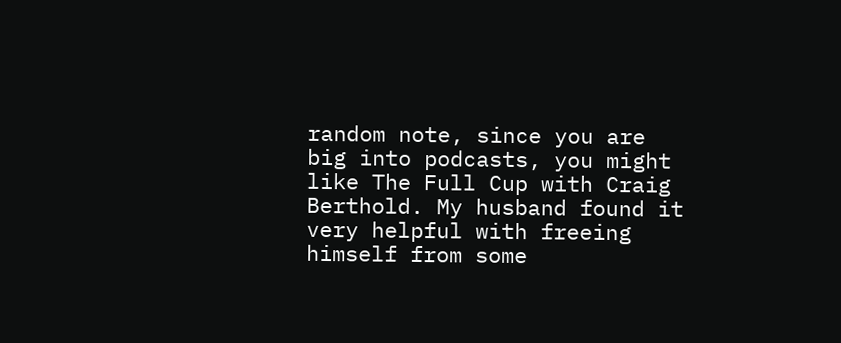random note, since you are big into podcasts, you might like The Full Cup with Craig Berthold. My husband found it very helpful with freeing himself from some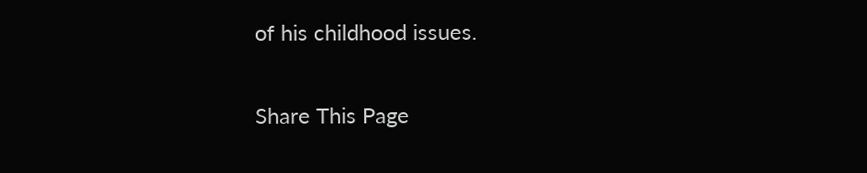of his childhood issues.

Share This Page